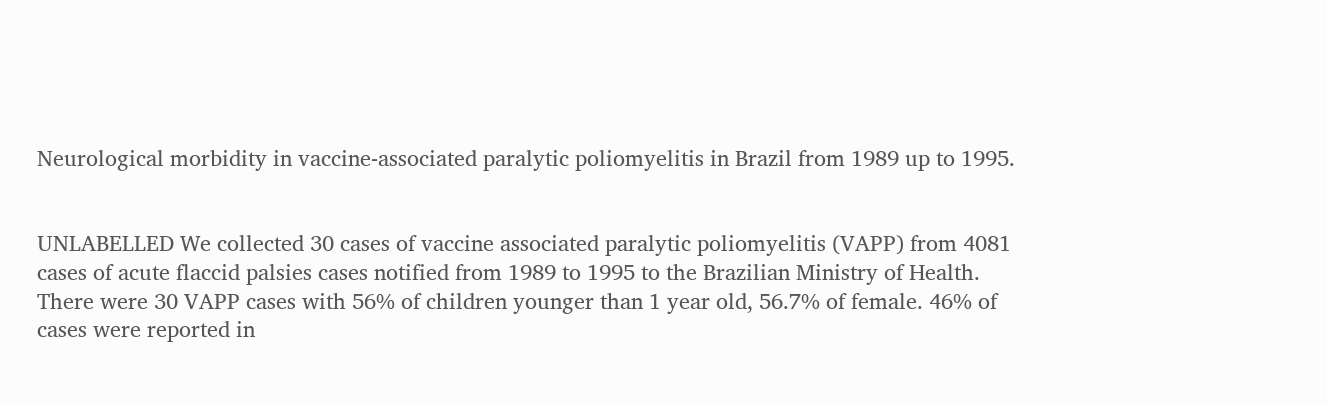Neurological morbidity in vaccine-associated paralytic poliomyelitis in Brazil from 1989 up to 1995.


UNLABELLED We collected 30 cases of vaccine associated paralytic poliomyelitis (VAPP) from 4081 cases of acute flaccid palsies cases notified from 1989 to 1995 to the Brazilian Ministry of Health. There were 30 VAPP cases with 56% of children younger than 1 year old, 56.7% of female. 46% of cases were reported in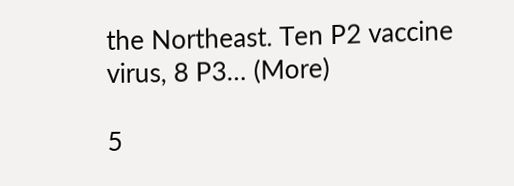the Northeast. Ten P2 vaccine virus, 8 P3… (More)

5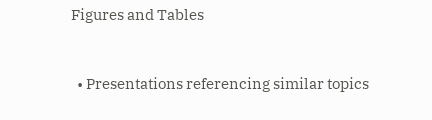Figures and Tables


  • Presentations referencing similar topics